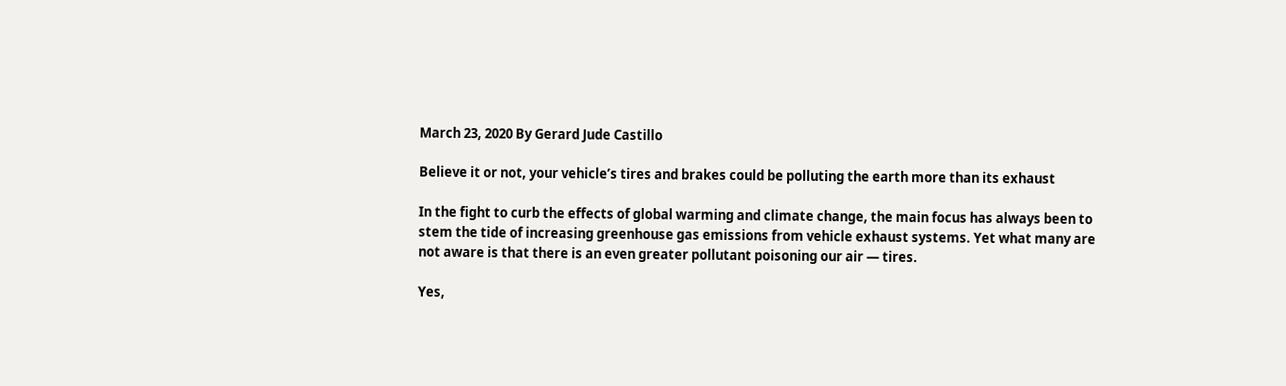March 23, 2020 By Gerard Jude Castillo

Believe it or not, your vehicle’s tires and brakes could be polluting the earth more than its exhaust

In the fight to curb the effects of global warming and climate change, the main focus has always been to stem the tide of increasing greenhouse gas emissions from vehicle exhaust systems. Yet what many are not aware is that there is an even greater pollutant poisoning our air — tires.

Yes,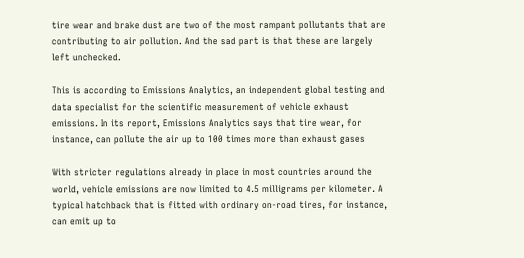tire wear and brake dust are two of the most rampant pollutants that are contributing to air pollution. And the sad part is that these are largely left unchecked.

This is according to Emissions Analytics, an independent global testing and data specialist for the scientific measurement of vehicle exhaust emissions. In its report, Emissions Analytics says that tire wear, for instance, can pollute the air up to 100 times more than exhaust gases

With stricter regulations already in place in most countries around the world, vehicle emissions are now limited to 4.5 milligrams per kilometer. A typical hatchback that is fitted with ordinary on-road tires, for instance, can emit up to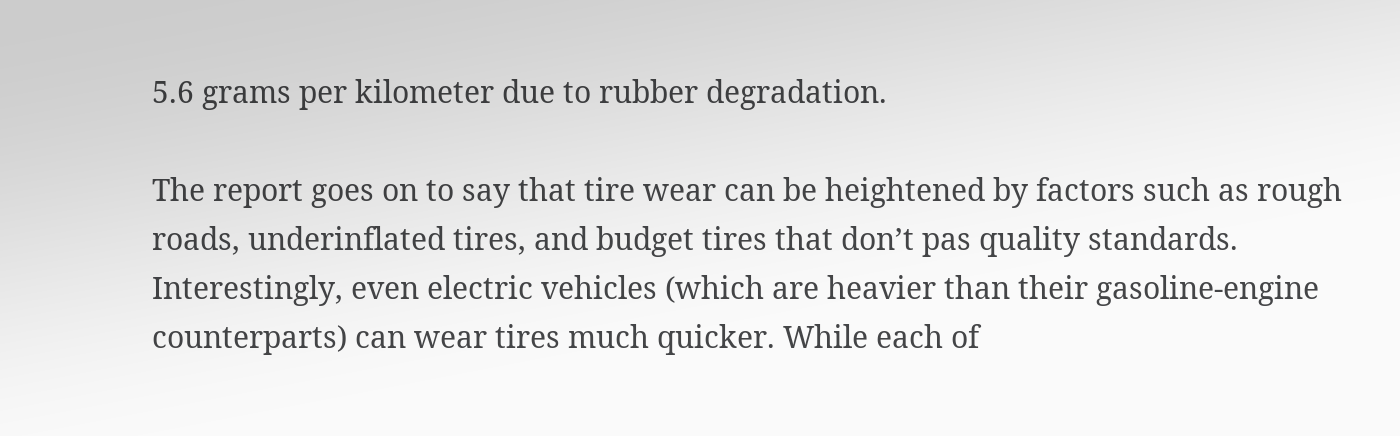5.6 grams per kilometer due to rubber degradation.

The report goes on to say that tire wear can be heightened by factors such as rough roads, underinflated tires, and budget tires that don’t pas quality standards. Interestingly, even electric vehicles (which are heavier than their gasoline-engine counterparts) can wear tires much quicker. While each of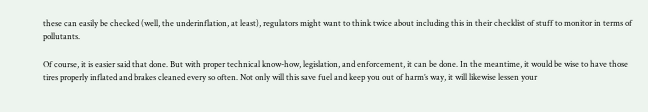these can easily be checked (well, the underinflation, at least), regulators might want to think twice about including this in their checklist of stuff to monitor in terms of pollutants.

Of course, it is easier said that done. But with proper technical know-how, legislation, and enforcement, it can be done. In the meantime, it would be wise to have those tires properly inflated and brakes cleaned every so often. Not only will this save fuel and keep you out of harm’s way, it will likewise lessen your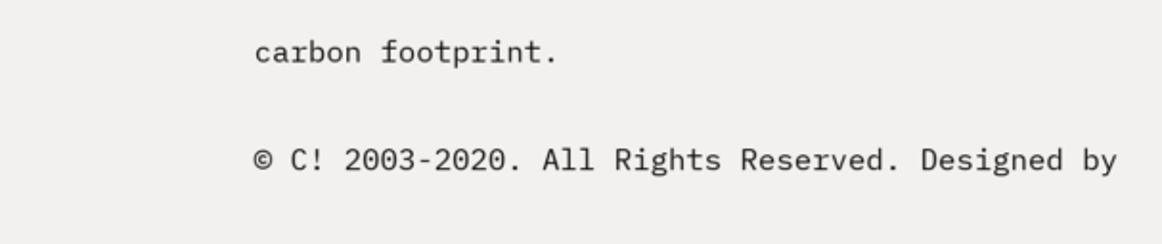carbon footprint.

© C! 2003-2020. All Rights Reserved. Designed by